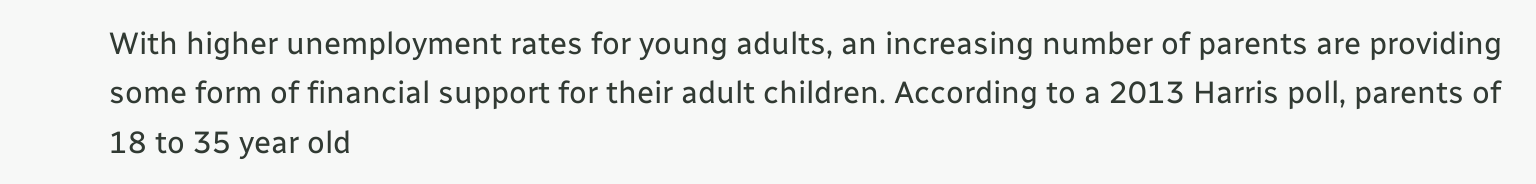With higher unemployment rates for young adults, an increasing number of parents are providing some form of financial support for their adult children. According to a 2013 Harris poll, parents of 18 to 35 year old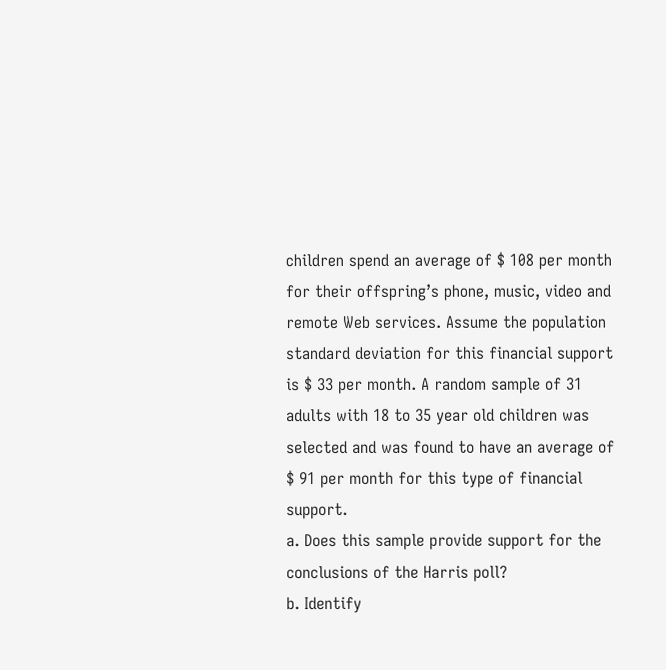children spend an average of $ 108 per month for their offspring’s phone, music, video and remote Web services. Assume the population standard deviation for this financial support is $ 33 per month. A random sample of 31 adults with 18 to 35 year old children was selected and was found to have an average of $ 91 per month for this type of financial support.
a. Does this sample provide support for the conclusions of the Harris poll?
b. Identify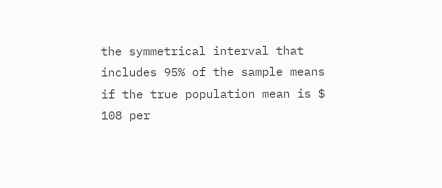the symmetrical interval that includes 95% of the sample means if the true population mean is $ 108 per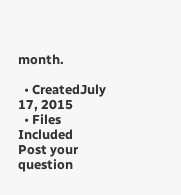month.

  • CreatedJuly 17, 2015
  • Files Included
Post your question